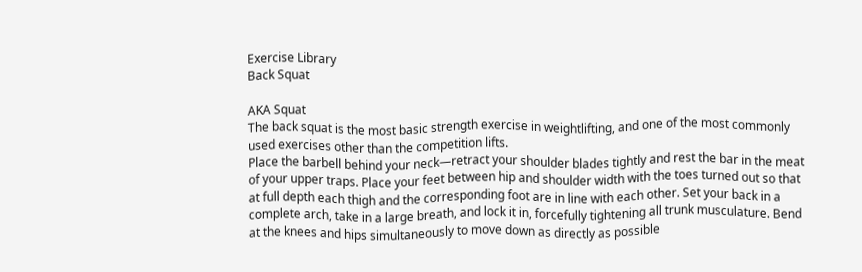Exercise Library
Back Squat

AKA Squat
The back squat is the most basic strength exercise in weightlifting, and one of the most commonly used exercises other than the competition lifts.
Place the barbell behind your neck—retract your shoulder blades tightly and rest the bar in the meat of your upper traps. Place your feet between hip and shoulder width with the toes turned out so that at full depth each thigh and the corresponding foot are in line with each other. Set your back in a complete arch, take in a large breath, and lock it in, forcefully tightening all trunk musculature. Bend at the knees and hips simultaneously to move down as directly as possible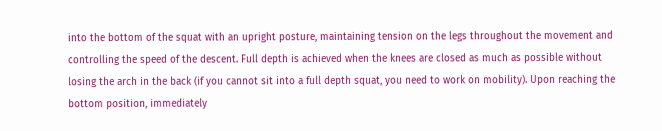into the bottom of the squat with an upright posture, maintaining tension on the legs throughout the movement and controlling the speed of the descent. Full depth is achieved when the knees are closed as much as possible without losing the arch in the back (if you cannot sit into a full depth squat, you need to work on mobility). Upon reaching the bottom position, immediately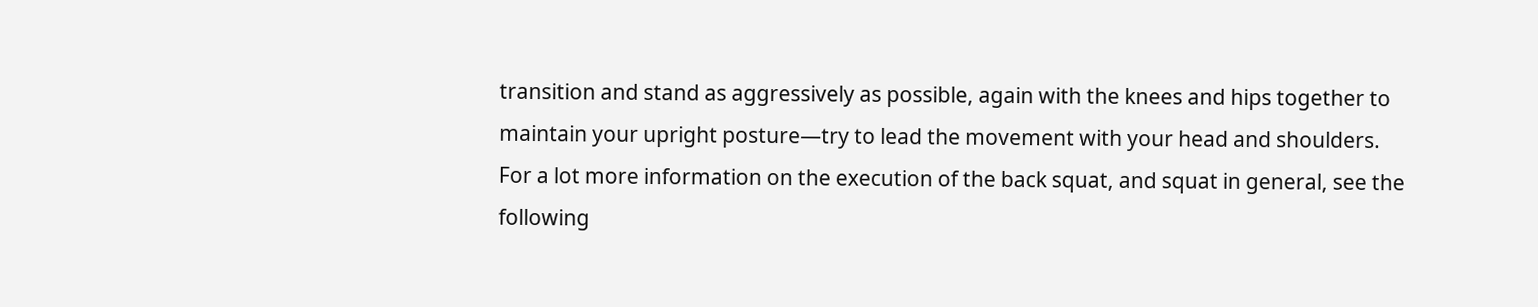transition and stand as aggressively as possible, again with the knees and hips together to maintain your upright posture—try to lead the movement with your head and shoulders.
For a lot more information on the execution of the back squat, and squat in general, see the following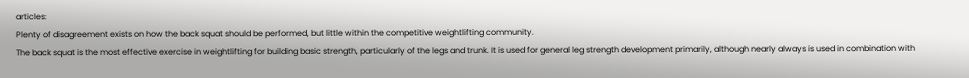articles:
Plenty of disagreement exists on how the back squat should be performed, but little within the competitive weightlifting community.
The back squat is the most effective exercise in weightlifting for building basic strength, particularly of the legs and trunk. It is used for general leg strength development primarily, although nearly always is used in combination with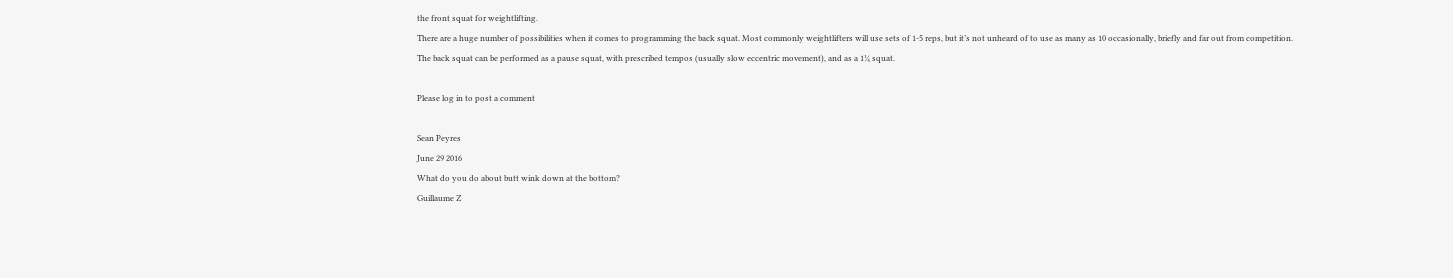the front squat for weightlifting.
There are a huge number of possibilities when it comes to programming the back squat. Most commonly weightlifters will use sets of 1-5 reps, but it’s not unheard of to use as many as 10 occasionally, briefly and far out from competition.
The back squat can be performed as a pause squat, with prescribed tempos (usually slow eccentric movement), and as a 1¼ squat.

Please log in to post a comment

Sean Peyres
June 29 2016
What do you do about butt wink down at the bottom?
Guillaume Z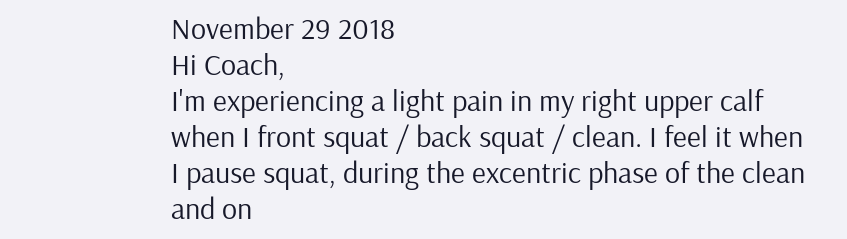November 29 2018
Hi Coach,
I'm experiencing a light pain in my right upper calf when I front squat / back squat / clean. I feel it when I pause squat, during the excentric phase of the clean and on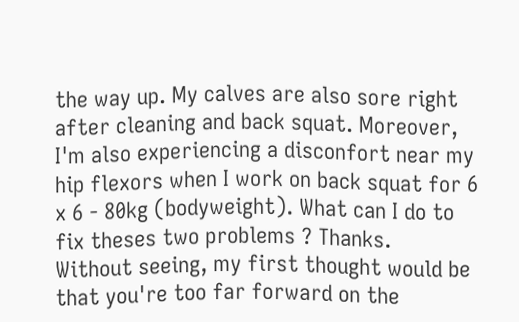the way up. My calves are also sore right after cleaning and back squat. Moreover, I'm also experiencing a disconfort near my hip flexors when I work on back squat for 6 x 6 - 80kg (bodyweight). What can I do to fix theses two problems ? Thanks.
Without seeing, my first thought would be that you're too far forward on the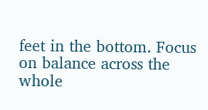feet in the bottom. Focus on balance across the whole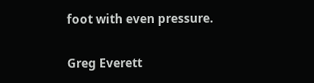foot with even pressure.

Greg Everett